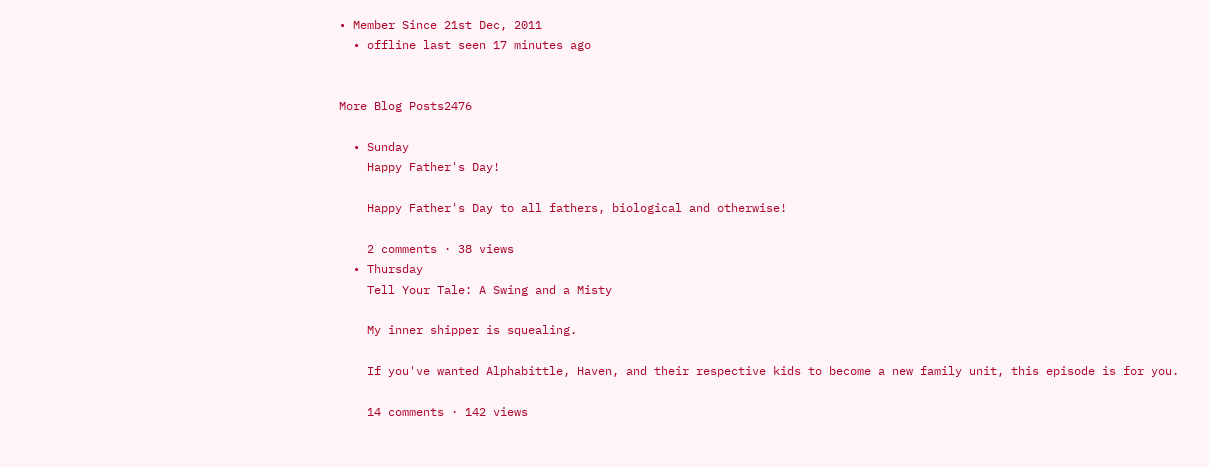• Member Since 21st Dec, 2011
  • offline last seen 17 minutes ago


More Blog Posts2476

  • Sunday
    Happy Father's Day!

    Happy Father's Day to all fathers, biological and otherwise!

    2 comments · 38 views
  • Thursday
    Tell Your Tale: A Swing and a Misty

    My inner shipper is squealing.

    If you've wanted Alphabittle, Haven, and their respective kids to become a new family unit, this episode is for you.

    14 comments · 142 views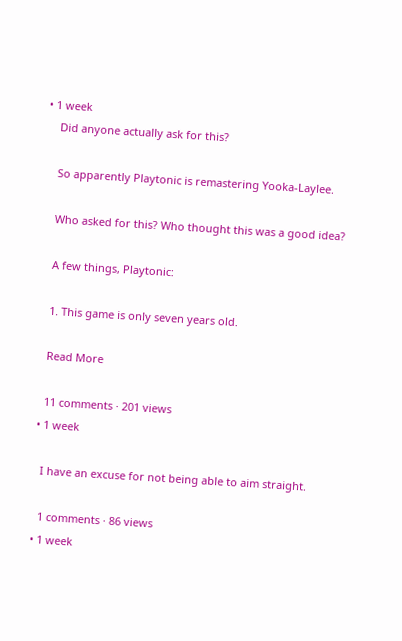• 1 week
    Did anyone actually ask for this?

    So apparently Playtonic is remastering Yooka-Laylee.

    Who asked for this? Who thought this was a good idea?

    A few things, Playtonic:

    1. This game is only seven years old.

    Read More

    11 comments · 201 views
  • 1 week

    I have an excuse for not being able to aim straight.

    1 comments · 86 views
  • 1 week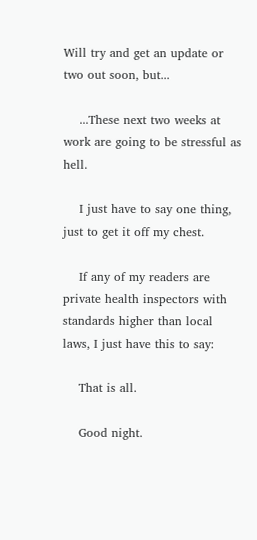Will try and get an update or two out soon, but...

    ...These next two weeks at work are going to be stressful as hell.

    I just have to say one thing, just to get it off my chest.

    If any of my readers are private health inspectors with standards higher than local laws, I just have this to say:

    That is all.

    Good night.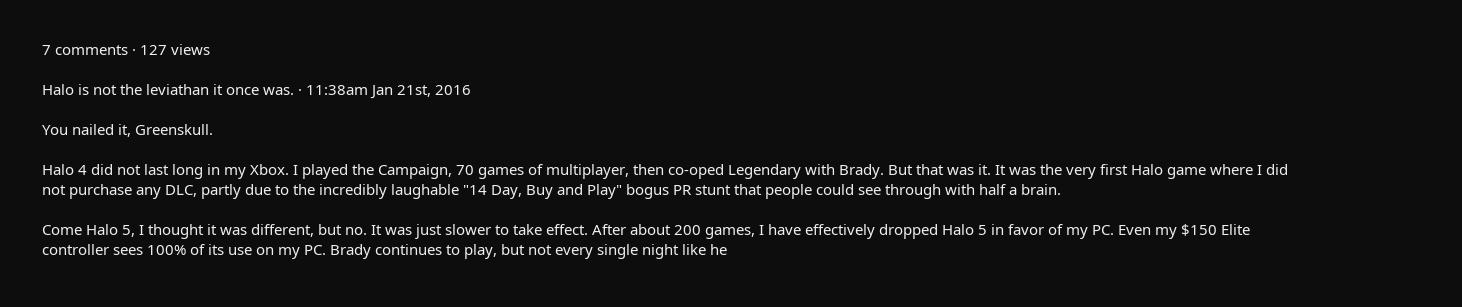7 comments · 127 views

Halo is not the leviathan it once was. · 11:38am Jan 21st, 2016

You nailed it, Greenskull.

Halo 4 did not last long in my Xbox. I played the Campaign, 70 games of multiplayer, then co-oped Legendary with Brady. But that was it. It was the very first Halo game where I did not purchase any DLC, partly due to the incredibly laughable "14 Day, Buy and Play" bogus PR stunt that people could see through with half a brain.

Come Halo 5, I thought it was different, but no. It was just slower to take effect. After about 200 games, I have effectively dropped Halo 5 in favor of my PC. Even my $150 Elite controller sees 100% of its use on my PC. Brady continues to play, but not every single night like he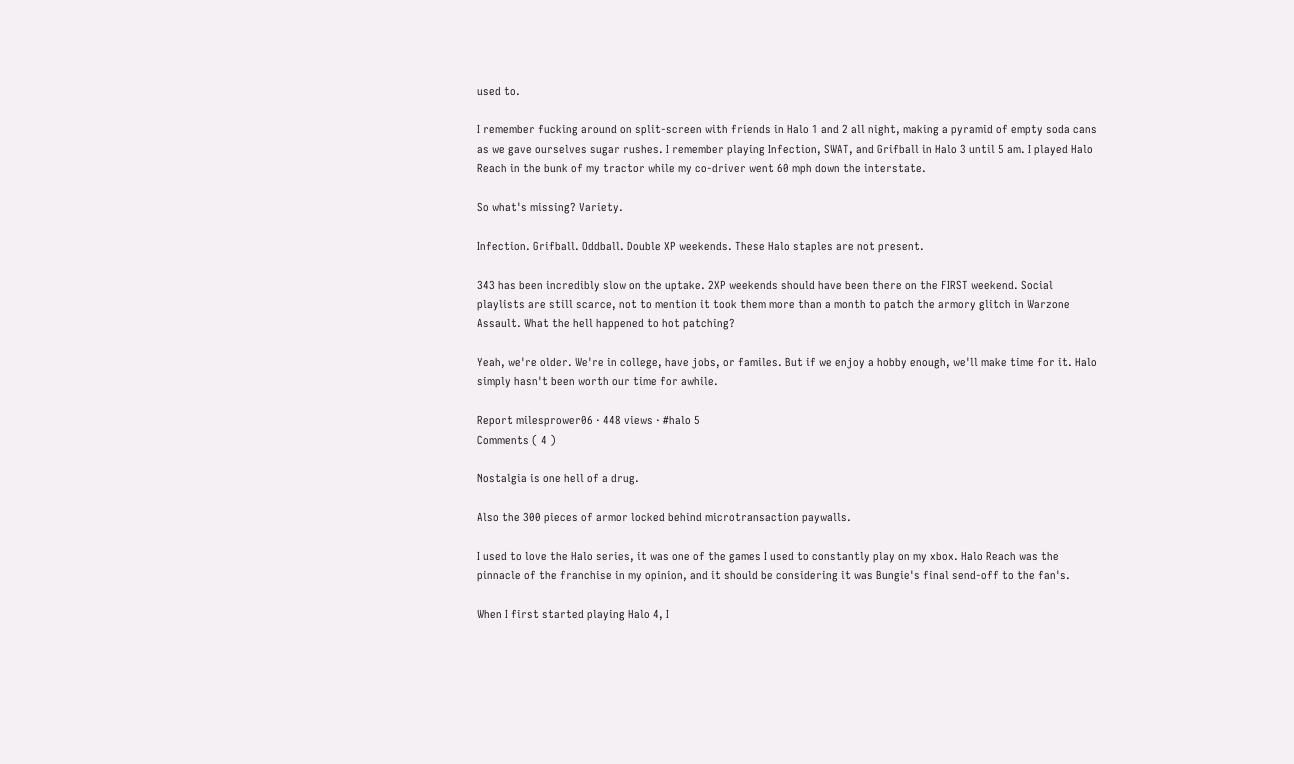used to.

I remember fucking around on split-screen with friends in Halo 1 and 2 all night, making a pyramid of empty soda cans as we gave ourselves sugar rushes. I remember playing Infection, SWAT, and Grifball in Halo 3 until 5 am. I played Halo Reach in the bunk of my tractor while my co-driver went 60 mph down the interstate.

So what's missing? Variety.

Infection. Grifball. Oddball. Double XP weekends. These Halo staples are not present.

343 has been incredibly slow on the uptake. 2XP weekends should have been there on the FIRST weekend. Social playlists are still scarce, not to mention it took them more than a month to patch the armory glitch in Warzone Assault. What the hell happened to hot patching?

Yeah, we're older. We're in college, have jobs, or familes. But if we enjoy a hobby enough, we'll make time for it. Halo simply hasn't been worth our time for awhile.

Report milesprower06 · 448 views · #halo 5
Comments ( 4 )

Nostalgia is one hell of a drug.

Also the 300 pieces of armor locked behind microtransaction paywalls.

I used to love the Halo series, it was one of the games I used to constantly play on my xbox. Halo Reach was the pinnacle of the franchise in my opinion, and it should be considering it was Bungie's final send-off to the fan's.

When I first started playing Halo 4, I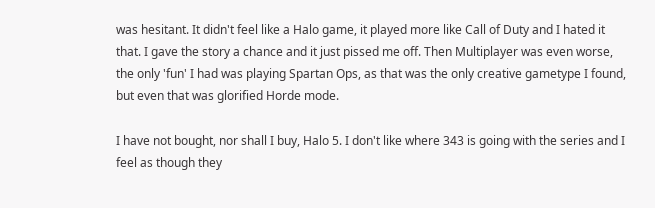was hesitant. It didn't feel like a Halo game, it played more like Call of Duty and I hated it that. I gave the story a chance and it just pissed me off. Then Multiplayer was even worse, the only 'fun' I had was playing Spartan Ops, as that was the only creative gametype I found, but even that was glorified Horde mode.

I have not bought, nor shall I buy, Halo 5. I don't like where 343 is going with the series and I feel as though they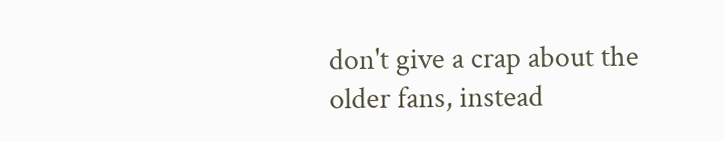don't give a crap about the older fans, instead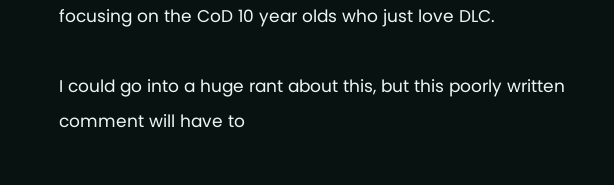focusing on the CoD 10 year olds who just love DLC.

I could go into a huge rant about this, but this poorly written comment will have to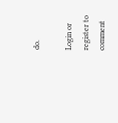do.

Login or register to comment